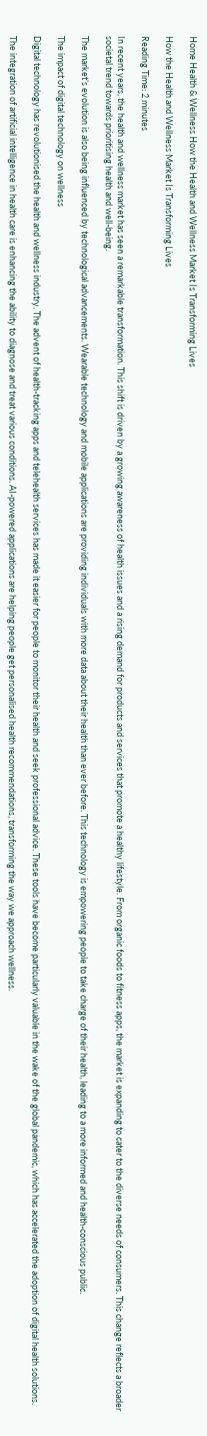Home Health & Wellness How the Health and Wellness Market Is Transforming Lives

How the Health and Wellness Market Is Transforming Lives

Reading Time: 2 minutes

In recent years, the health and wellness market has seen a remarkable transformation. This shift is driven by a growing awareness of health issues and a rising demand for products and services that promote a healthy lifestyle. From organic foods to fitness apps, the market is expanding to cater to the diverse needs of consumers. This change reflects a broader societal trend towards prioritising health and well-being.

The market’s evolution is also being influenced by technological advancements. Wearable technology and mobile applications are providing individuals with more data about their health than ever before. This technology is empowering people to take charge of their health, leading to a more informed and health-conscious public.

The impact of digital technology on wellness

Digital technology has revolutionised the health and wellness industry. The advent of health-tracking apps and telehealth services has made it easier for people to monitor their health and seek professional advice. These tools have become particularly valuable in the wake of the global pandemic, which has accelerated the adoption of digital health solutions.

The integration of artificial intelligence in health care is enhancing the ability to diagnose and treat various conditions. AI-powered applications are helping people get personalised health recommendations, transforming the way we approach wellness.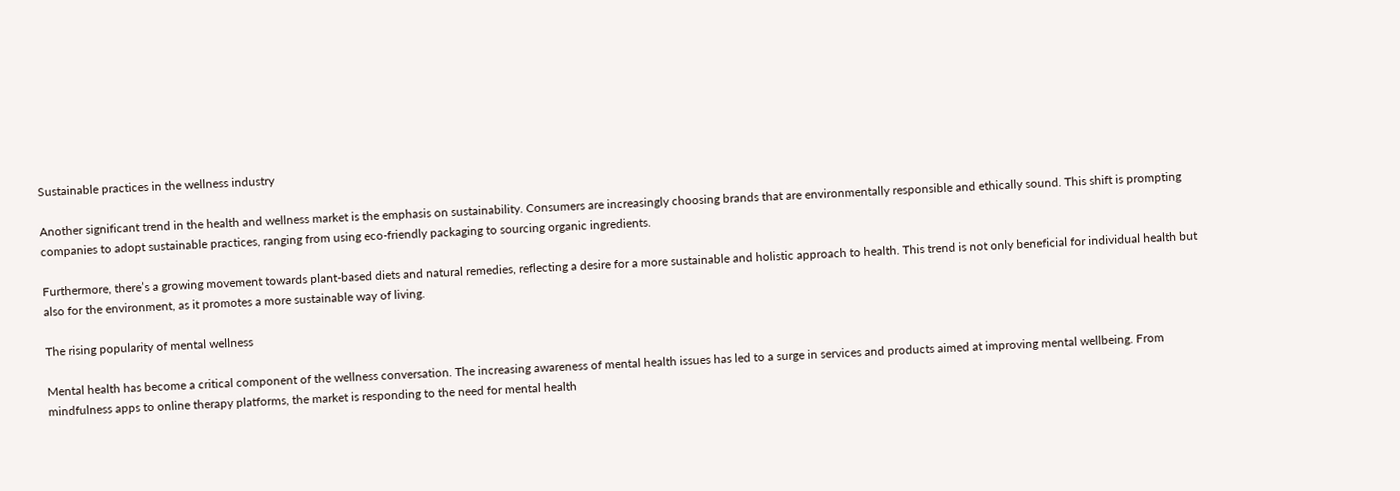Sustainable practices in the wellness industry

Another significant trend in the health and wellness market is the emphasis on sustainability. Consumers are increasingly choosing brands that are environmentally responsible and ethically sound. This shift is prompting companies to adopt sustainable practices, ranging from using eco-friendly packaging to sourcing organic ingredients.

Furthermore, there’s a growing movement towards plant-based diets and natural remedies, reflecting a desire for a more sustainable and holistic approach to health. This trend is not only beneficial for individual health but also for the environment, as it promotes a more sustainable way of living.

The rising popularity of mental wellness

Mental health has become a critical component of the wellness conversation. The increasing awareness of mental health issues has led to a surge in services and products aimed at improving mental wellbeing. From mindfulness apps to online therapy platforms, the market is responding to the need for mental health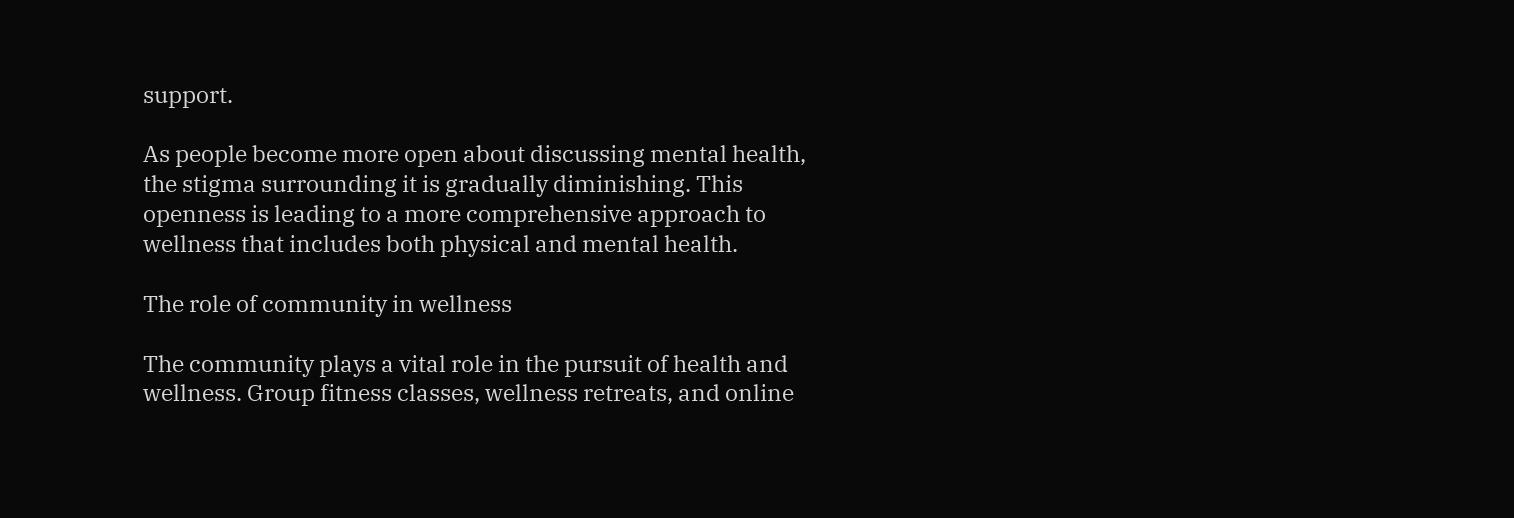support.

As people become more open about discussing mental health, the stigma surrounding it is gradually diminishing. This openness is leading to a more comprehensive approach to wellness that includes both physical and mental health.

The role of community in wellness

The community plays a vital role in the pursuit of health and wellness. Group fitness classes, wellness retreats, and online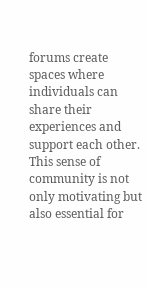forums create spaces where individuals can share their experiences and support each other. This sense of community is not only motivating but also essential for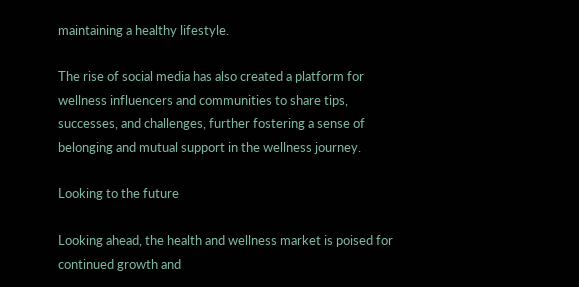maintaining a healthy lifestyle.

The rise of social media has also created a platform for wellness influencers and communities to share tips, successes, and challenges, further fostering a sense of belonging and mutual support in the wellness journey.

Looking to the future

Looking ahead, the health and wellness market is poised for continued growth and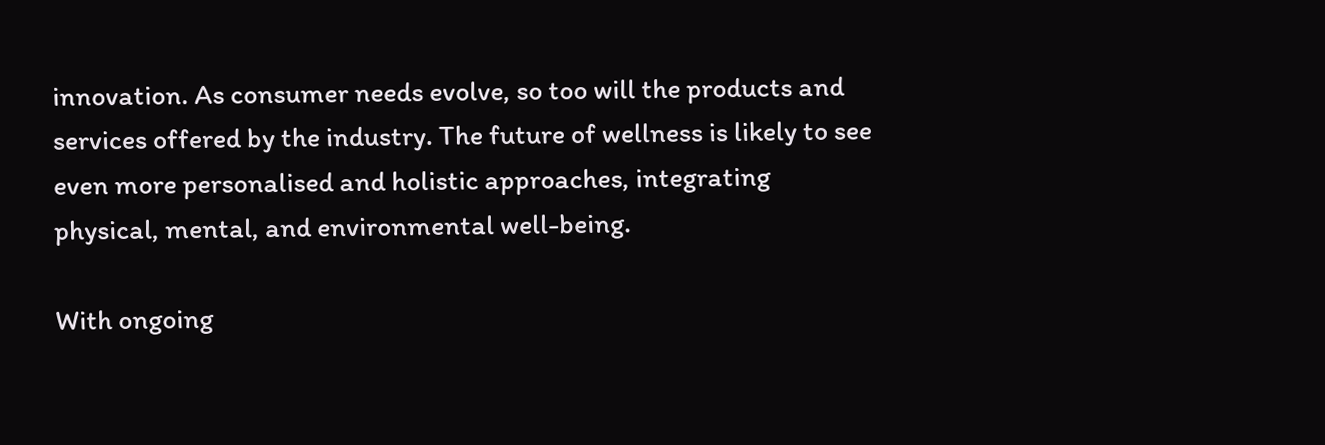innovation. As consumer needs evolve, so too will the products and services offered by the industry. The future of wellness is likely to see even more personalised and holistic approaches, integrating physical, mental, and environmental well-being.

With ongoing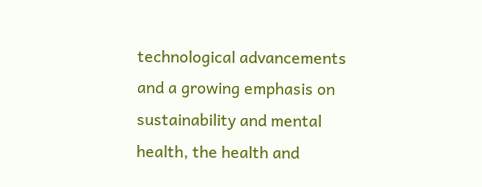technological advancements and a growing emphasis on sustainability and mental health, the health and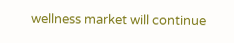wellness market will continue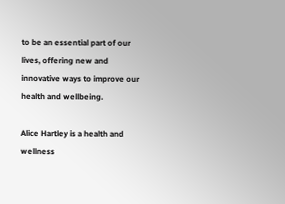to be an essential part of our lives, offering new and innovative ways to improve our health and wellbeing.

Alice Hartley is a health and wellness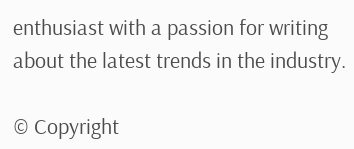enthusiast with a passion for writing about the latest trends in the industry.

© Copyright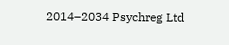2014–2034 Psychreg Ltd